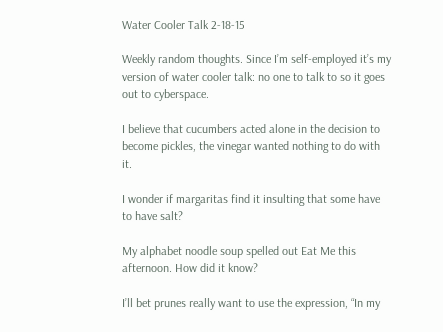Water Cooler Talk 2-18-15

Weekly random thoughts. Since I’m self-employed it’s my version of water cooler talk: no one to talk to so it goes out to cyberspace.

I believe that cucumbers acted alone in the decision to become pickles, the vinegar wanted nothing to do with it.

I wonder if margaritas find it insulting that some have to have salt?

My alphabet noodle soup spelled out Eat Me this afternoon. How did it know?

I’ll bet prunes really want to use the expression, “In my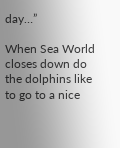day…”

When Sea World closes down do the dolphins like to go to a nice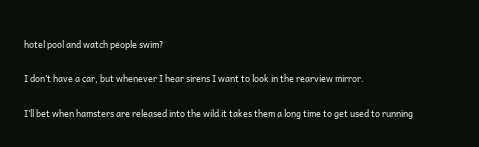hotel pool and watch people swim?

I don’t have a car, but whenever I hear sirens I want to look in the rearview mirror.

I’ll bet when hamsters are released into the wild it takes them a long time to get used to running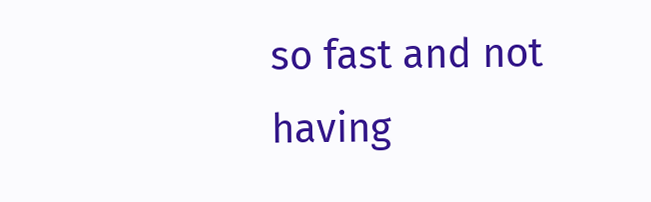so fast and not having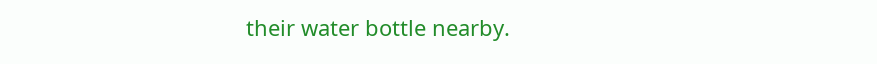their water bottle nearby.